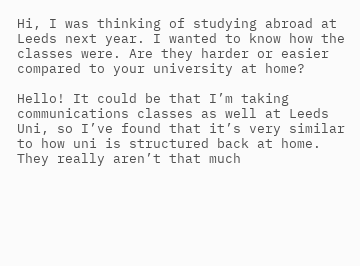Hi, I was thinking of studying abroad at Leeds next year. I wanted to know how the classes were. Are they harder or easier compared to your university at home?

Hello! It could be that I’m taking communications classes as well at Leeds Uni, so I’ve found that it’s very similar to how uni is structured back at home.  They really aren’t that much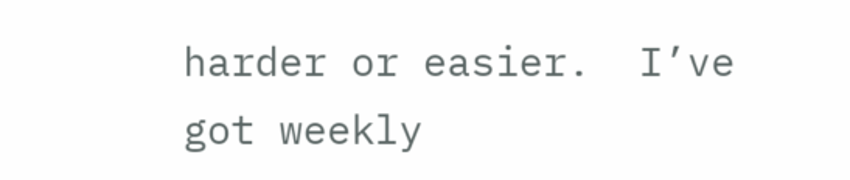harder or easier.  I’ve got weekly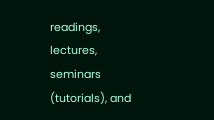readings, lectures, seminars (tutorials), and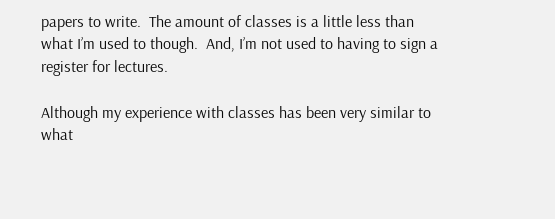papers to write.  The amount of classes is a little less than what I’m used to though.  And, I’m not used to having to sign a register for lectures.

Although my experience with classes has been very similar to what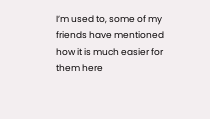I’m used to, some of my friends have mentioned how it is much easier for them here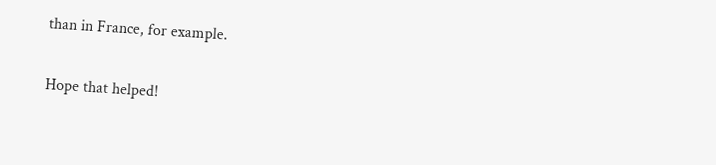than in France, for example.

Hope that helped!